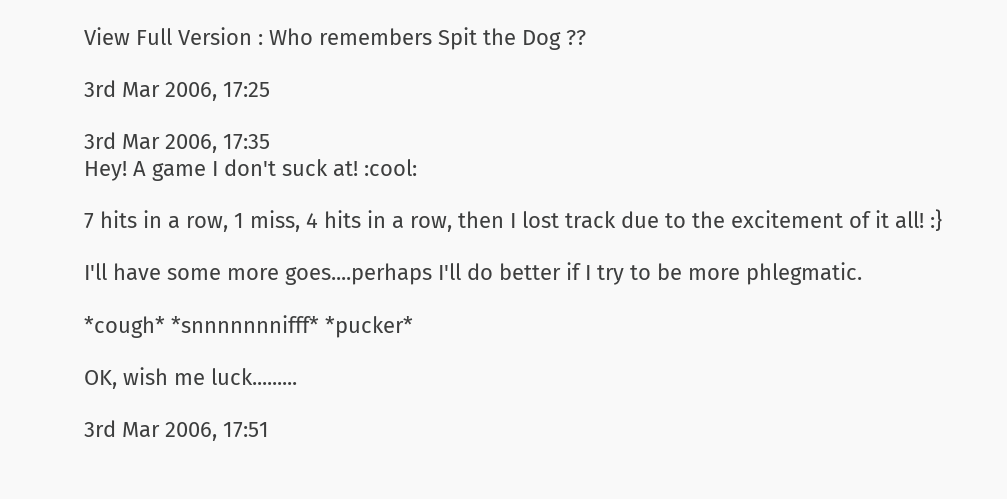View Full Version : Who remembers Spit the Dog ??

3rd Mar 2006, 17:25

3rd Mar 2006, 17:35
Hey! A game I don't suck at! :cool:

7 hits in a row, 1 miss, 4 hits in a row, then I lost track due to the excitement of it all! :}

I'll have some more goes....perhaps I'll do better if I try to be more phlegmatic.

*cough* *snnnnnnnifff* *pucker*

OK, wish me luck.........

3rd Mar 2006, 17:51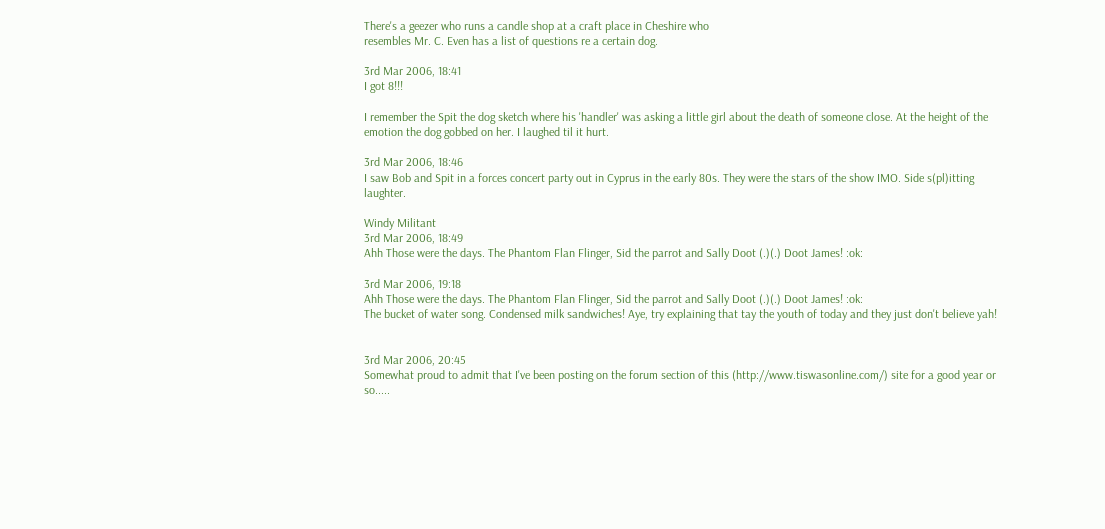There's a geezer who runs a candle shop at a craft place in Cheshire who
resembles Mr. C. Even has a list of questions re a certain dog.

3rd Mar 2006, 18:41
I got 8!!!

I remember the Spit the dog sketch where his 'handler' was asking a little girl about the death of someone close. At the height of the emotion the dog gobbed on her. I laughed til it hurt.

3rd Mar 2006, 18:46
I saw Bob and Spit in a forces concert party out in Cyprus in the early 80s. They were the stars of the show IMO. Side s(pl)itting laughter.

Windy Militant
3rd Mar 2006, 18:49
Ahh Those were the days. The Phantom Flan Flinger, Sid the parrot and Sally Doot (.)(.) Doot James! :ok:

3rd Mar 2006, 19:18
Ahh Those were the days. The Phantom Flan Flinger, Sid the parrot and Sally Doot (.)(.) Doot James! :ok:
The bucket of water song. Condensed milk sandwiches! Aye, try explaining that tay the youth of today and they just don't believe yah!


3rd Mar 2006, 20:45
Somewhat proud to admit that I've been posting on the forum section of this (http://www.tiswasonline.com/) site for a good year or so.....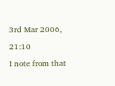3rd Mar 2006, 21:10
I note from that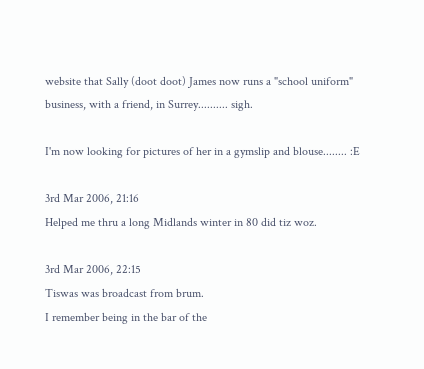website that Sally (doot doot) James now runs a "school uniform" business, with a friend, in Surrey.......... sigh.

I'm now looking for pictures of her in a gymslip and blouse........ :E

3rd Mar 2006, 21:16
Helped me thru a long Midlands winter in 80 did tiz woz.

3rd Mar 2006, 22:15
Tiswas was broadcast from brum.
I remember being in the bar of the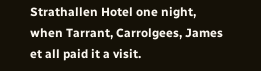Strathallen Hotel one night, when Tarrant, Carrolgees, James et all paid it a visit.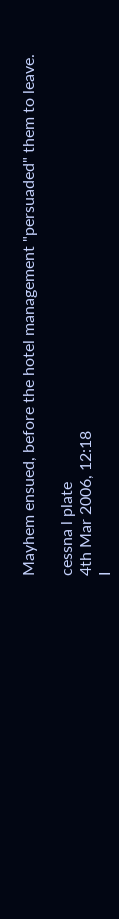Mayhem ensued, before the hotel management "persuaded" them to leave.

cessna l plate
4th Mar 2006, 12:18
I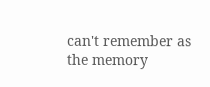can't remember as the memory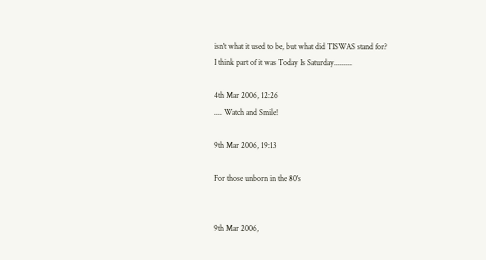isn't what it used to be, but what did TISWAS stand for?
I think part of it was Today Is Saturday.........

4th Mar 2006, 12:26
.... Watch and Smile!

9th Mar 2006, 19:13

For those unborn in the 80's


9th Mar 2006,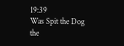19:39
Was Spit the Dog the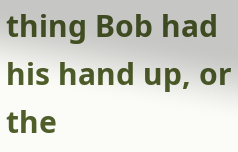thing Bob had his hand up, or the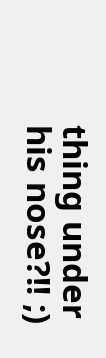thing under
his nose?!! ;)